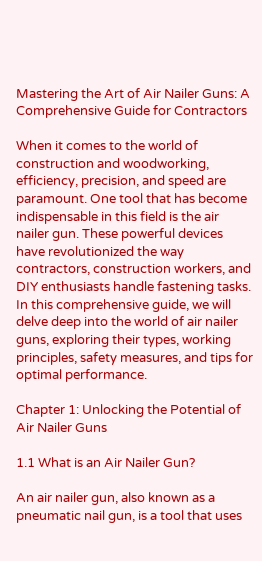Mastering the Art of Air Nailer Guns: A Comprehensive Guide for Contractors

When it comes to the world of construction and woodworking, efficiency, precision, and speed are paramount. One tool that has become indispensable in this field is the air nailer gun. These powerful devices have revolutionized the way contractors, construction workers, and DIY enthusiasts handle fastening tasks. In this comprehensive guide, we will delve deep into the world of air nailer guns, exploring their types, working principles, safety measures, and tips for optimal performance.

Chapter 1: Unlocking the Potential of Air Nailer Guns

1.1 What is an Air Nailer Gun?

An air nailer gun, also known as a pneumatic nail gun, is a tool that uses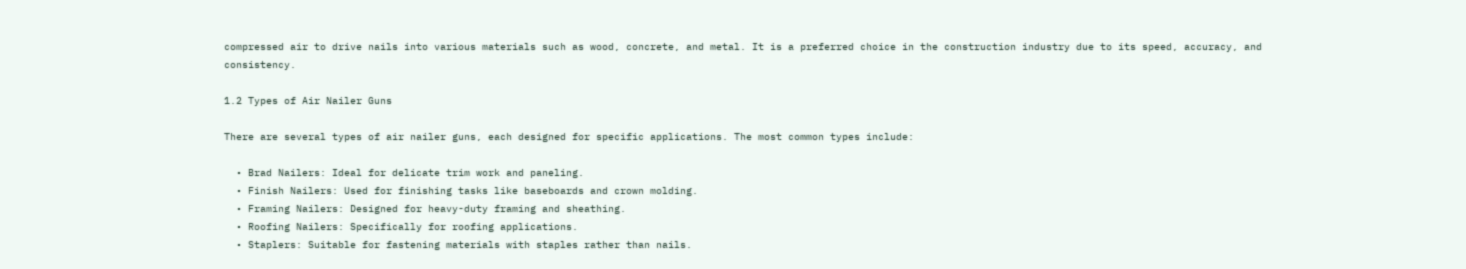compressed air to drive nails into various materials such as wood, concrete, and metal. It is a preferred choice in the construction industry due to its speed, accuracy, and consistency.

1.2 Types of Air Nailer Guns

There are several types of air nailer guns, each designed for specific applications. The most common types include:

  • Brad Nailers: Ideal for delicate trim work and paneling.
  • Finish Nailers: Used for finishing tasks like baseboards and crown molding.
  • Framing Nailers: Designed for heavy-duty framing and sheathing.
  • Roofing Nailers: Specifically for roofing applications.
  • Staplers: Suitable for fastening materials with staples rather than nails.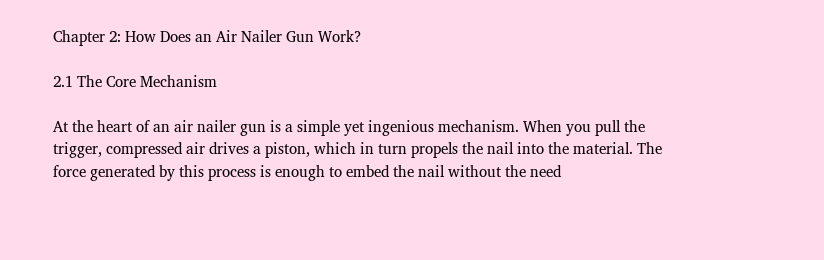Chapter 2: How Does an Air Nailer Gun Work?

2.1 The Core Mechanism

At the heart of an air nailer gun is a simple yet ingenious mechanism. When you pull the trigger, compressed air drives a piston, which in turn propels the nail into the material. The force generated by this process is enough to embed the nail without the need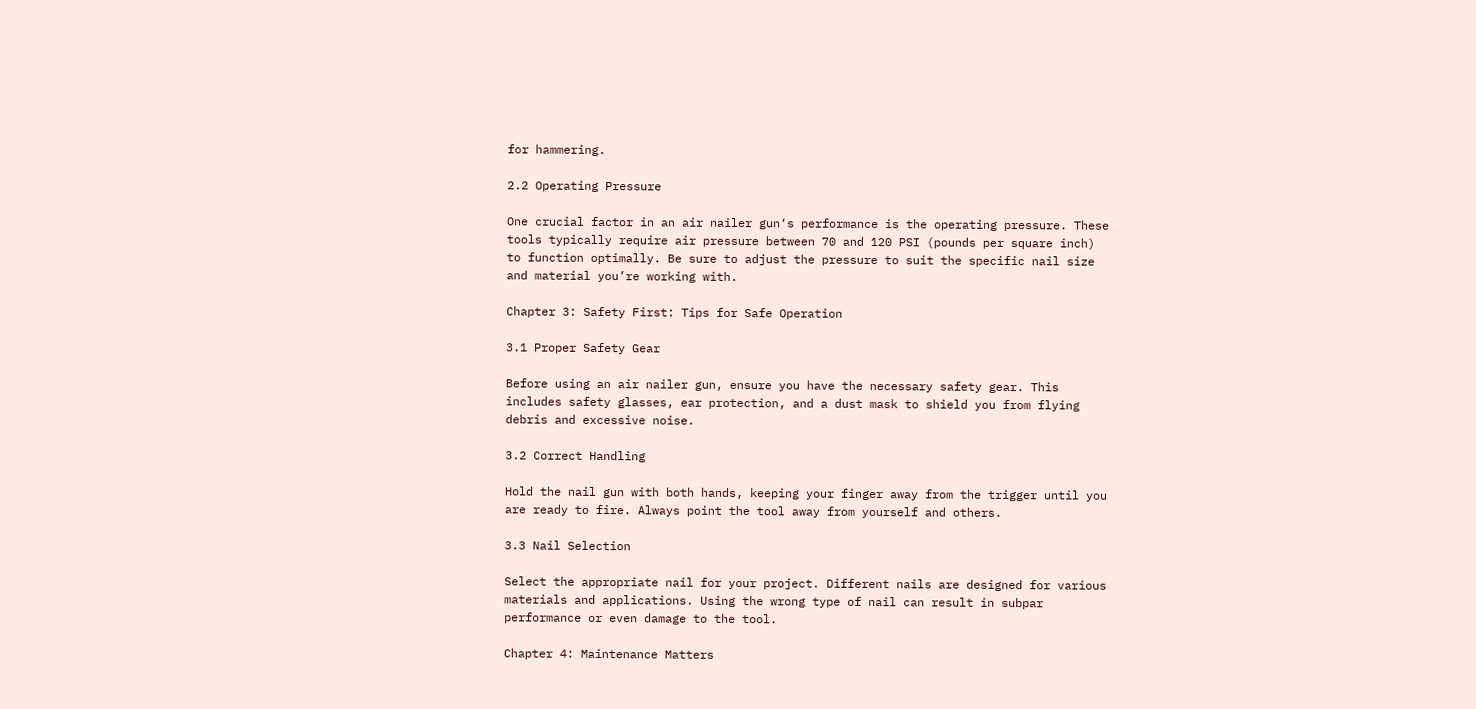for hammering.

2.2 Operating Pressure

One crucial factor in an air nailer gun‘s performance is the operating pressure. These tools typically require air pressure between 70 and 120 PSI (pounds per square inch) to function optimally. Be sure to adjust the pressure to suit the specific nail size and material you’re working with.

Chapter 3: Safety First: Tips for Safe Operation

3.1 Proper Safety Gear

Before using an air nailer gun, ensure you have the necessary safety gear. This includes safety glasses, ear protection, and a dust mask to shield you from flying debris and excessive noise.

3.2 Correct Handling

Hold the nail gun with both hands, keeping your finger away from the trigger until you are ready to fire. Always point the tool away from yourself and others.

3.3 Nail Selection

Select the appropriate nail for your project. Different nails are designed for various materials and applications. Using the wrong type of nail can result in subpar performance or even damage to the tool.

Chapter 4: Maintenance Matters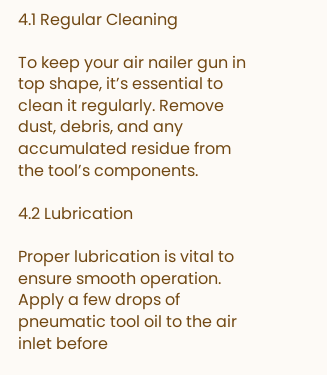4.1 Regular Cleaning

To keep your air nailer gun in top shape, it’s essential to clean it regularly. Remove dust, debris, and any accumulated residue from the tool’s components.

4.2 Lubrication

Proper lubrication is vital to ensure smooth operation. Apply a few drops of pneumatic tool oil to the air inlet before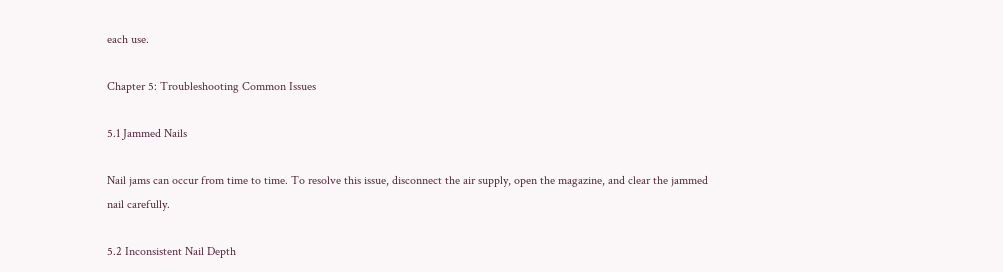each use.

Chapter 5: Troubleshooting Common Issues

5.1 Jammed Nails

Nail jams can occur from time to time. To resolve this issue, disconnect the air supply, open the magazine, and clear the jammed nail carefully.

5.2 Inconsistent Nail Depth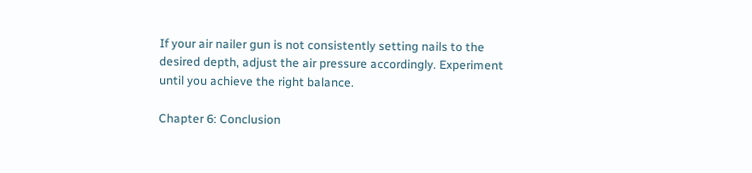If your air nailer gun is not consistently setting nails to the desired depth, adjust the air pressure accordingly. Experiment until you achieve the right balance.

Chapter 6: Conclusion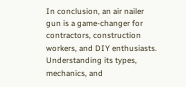In conclusion, an air nailer gun is a game-changer for contractors, construction workers, and DIY enthusiasts. Understanding its types, mechanics, and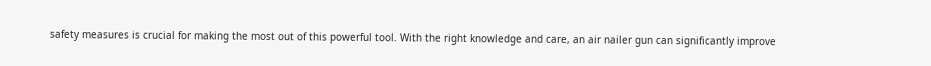safety measures is crucial for making the most out of this powerful tool. With the right knowledge and care, an air nailer gun can significantly improve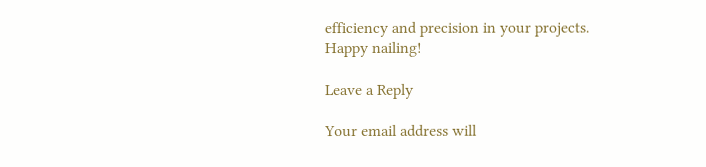efficiency and precision in your projects. Happy nailing!

Leave a Reply

Your email address will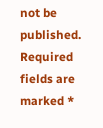not be published. Required fields are marked *